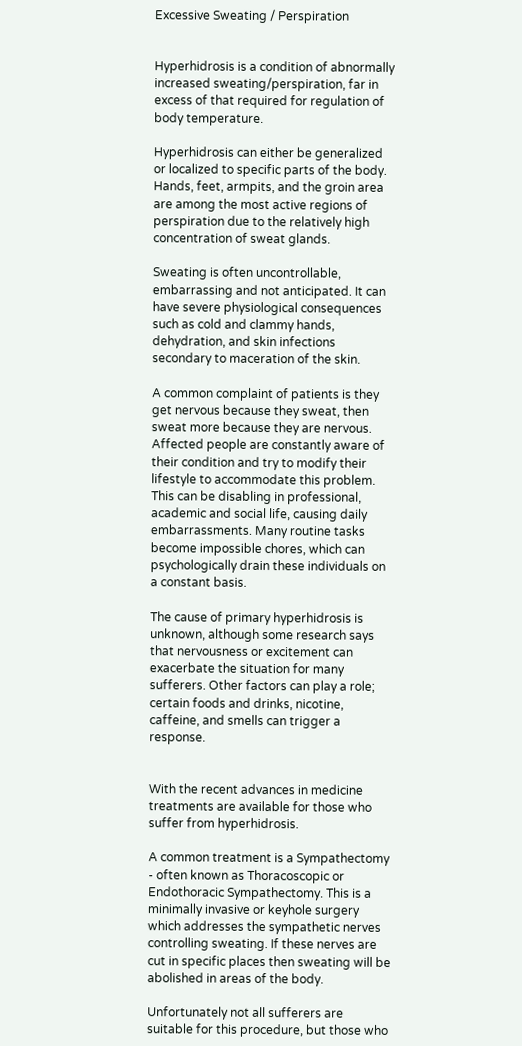Excessive Sweating / Perspiration


Hyperhidrosis is a condition of abnormally increased sweating/perspiration, far in excess of that required for regulation of body temperature.

Hyperhidrosis can either be generalized or localized to specific parts of the body. Hands, feet, armpits, and the groin area are among the most active regions of perspiration due to the relatively high concentration of sweat glands.

Sweating is often uncontrollable, embarrassing and not anticipated. It can have severe physiological consequences such as cold and clammy hands, dehydration, and skin infections secondary to maceration of the skin.

A common complaint of patients is they get nervous because they sweat, then sweat more because they are nervous. Affected people are constantly aware of their condition and try to modify their lifestyle to accommodate this problem. This can be disabling in professional, academic and social life, causing daily embarrassments. Many routine tasks become impossible chores, which can psychologically drain these individuals on a constant basis.

The cause of primary hyperhidrosis is unknown, although some research says that nervousness or excitement can exacerbate the situation for many sufferers. Other factors can play a role; certain foods and drinks, nicotine, caffeine, and smells can trigger a response.


With the recent advances in medicine treatments are available for those who suffer from hyperhidrosis.

A common treatment is a Sympathectomy - often known as Thoracoscopic or Endothoracic Sympathectomy. This is a minimally invasive or keyhole surgery which addresses the sympathetic nerves controlling sweating. If these nerves are cut in specific places then sweating will be abolished in areas of the body.

Unfortunately not all sufferers are suitable for this procedure, but those who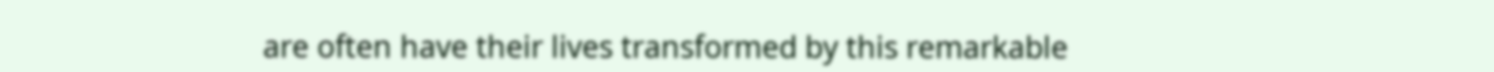are often have their lives transformed by this remarkable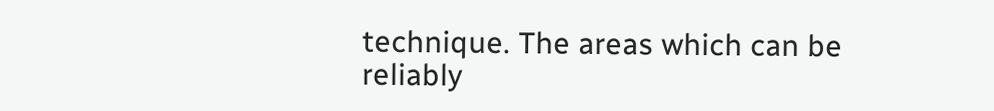technique. The areas which can be reliably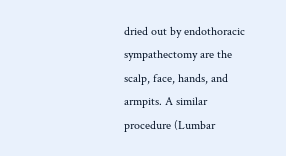dried out by endothoracic sympathectomy are the scalp, face, hands, and armpits. A similar procedure (Lumbar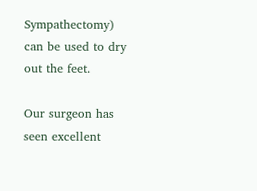Sympathectomy) can be used to dry out the feet.

Our surgeon has seen excellent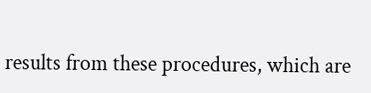results from these procedures, which are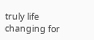truly life changing for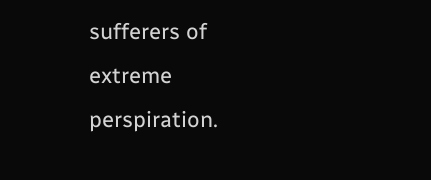sufferers of extreme perspiration.